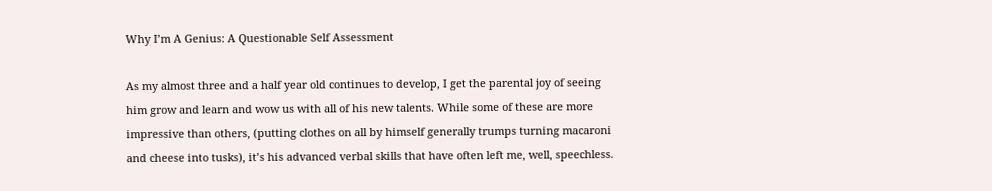Why I’m A Genius: A Questionable Self Assessment

As my almost three and a half year old continues to develop, I get the parental joy of seeing him grow and learn and wow us with all of his new talents. While some of these are more impressive than others, (putting clothes on all by himself generally trumps turning macaroni and cheese into tusks), it’s his advanced verbal skills that have often left me, well, speechless.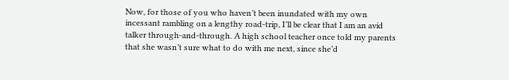Now, for those of you who haven’t been inundated with my own incessant rambling on a lengthy road-trip, I’ll be clear that I am an avid talker through-and-through. A high school teacher once told my parents that she wasn’t sure what to do with me next, since she’d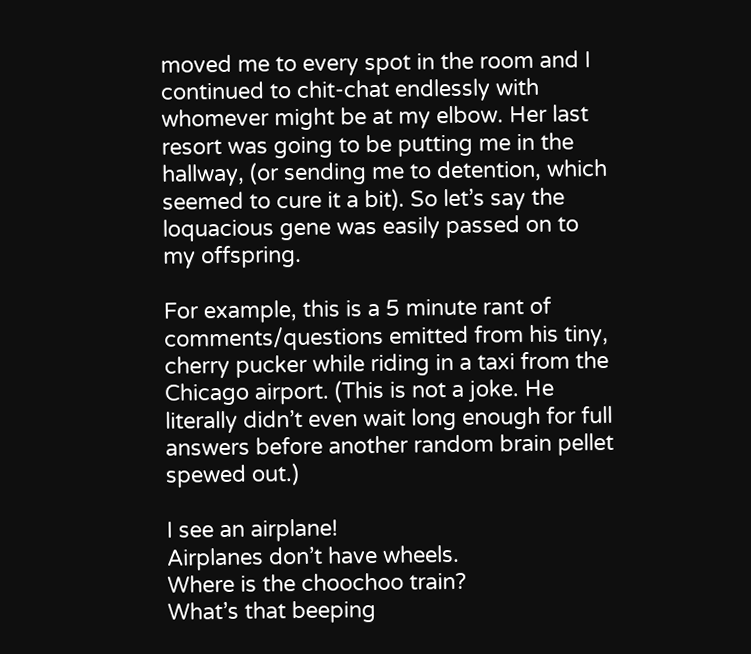moved me to every spot in the room and I continued to chit-chat endlessly with whomever might be at my elbow. Her last resort was going to be putting me in the hallway, (or sending me to detention, which seemed to cure it a bit). So let’s say the loquacious gene was easily passed on to my offspring.

For example, this is a 5 minute rant of comments/questions emitted from his tiny, cherry pucker while riding in a taxi from the Chicago airport. (This is not a joke. He literally didn’t even wait long enough for full answers before another random brain pellet spewed out.)

I see an airplane!
Airplanes don’t have wheels.
Where is the choochoo train?
What’s that beeping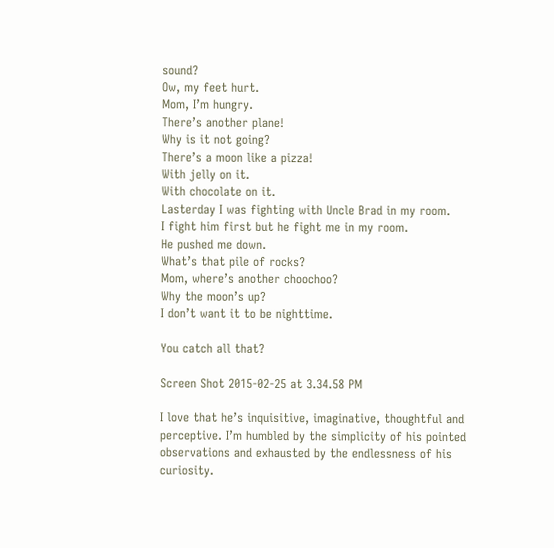sound?
Ow, my feet hurt.
Mom, I’m hungry.
There’s another plane!
Why is it not going?
There’s a moon like a pizza!
With jelly on it.
With chocolate on it.
Lasterday I was fighting with Uncle Brad in my room.
I fight him first but he fight me in my room.
He pushed me down.
What’s that pile of rocks?
Mom, where’s another choochoo?
Why the moon’s up?
I don’t want it to be nighttime.

You catch all that?

Screen Shot 2015-02-25 at 3.34.58 PM

I love that he’s inquisitive, imaginative, thoughtful and perceptive. I’m humbled by the simplicity of his pointed observations and exhausted by the endlessness of his curiosity.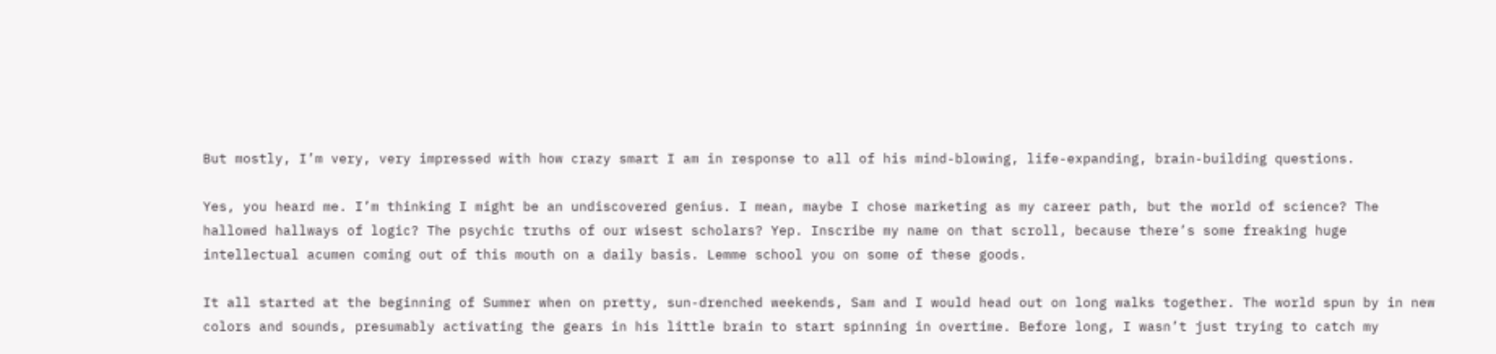But mostly, I’m very, very impressed with how crazy smart I am in response to all of his mind-blowing, life-expanding, brain-building questions.

Yes, you heard me. I’m thinking I might be an undiscovered genius. I mean, maybe I chose marketing as my career path, but the world of science? The hallowed hallways of logic? The psychic truths of our wisest scholars? Yep. Inscribe my name on that scroll, because there’s some freaking huge intellectual acumen coming out of this mouth on a daily basis. Lemme school you on some of these goods.

It all started at the beginning of Summer when on pretty, sun-drenched weekends, Sam and I would head out on long walks together. The world spun by in new colors and sounds, presumably activating the gears in his little brain to start spinning in overtime. Before long, I wasn’t just trying to catch my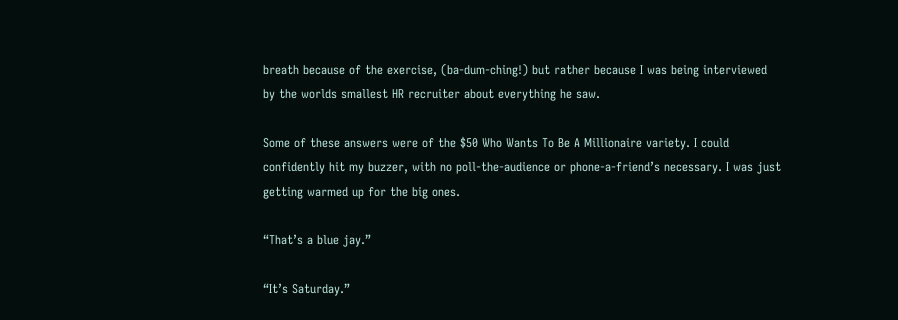breath because of the exercise, (ba-dum-ching!) but rather because I was being interviewed by the worlds smallest HR recruiter about everything he saw.

Some of these answers were of the $50 Who Wants To Be A Millionaire variety. I could confidently hit my buzzer, with no poll-the-audience or phone-a-friend’s necessary. I was just getting warmed up for the big ones.

“That’s a blue jay.”

“It’s Saturday.”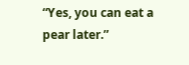“Yes, you can eat a pear later.”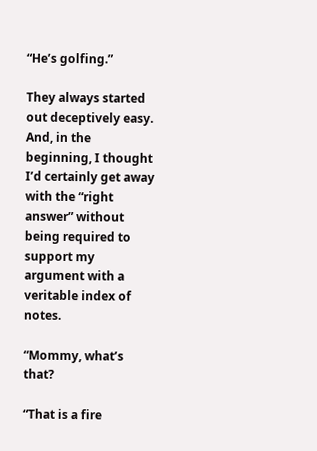“He’s golfing.”

They always started out deceptively easy. And, in the beginning, I thought I’d certainly get away with the “right answer” without being required to support my argument with a veritable index of notes.

“Mommy, what’s that?

“That is a fire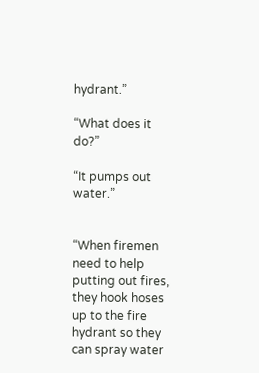hydrant.”

“What does it do?”

“It pumps out water.”


“When firemen need to help putting out fires, they hook hoses up to the fire hydrant so they can spray water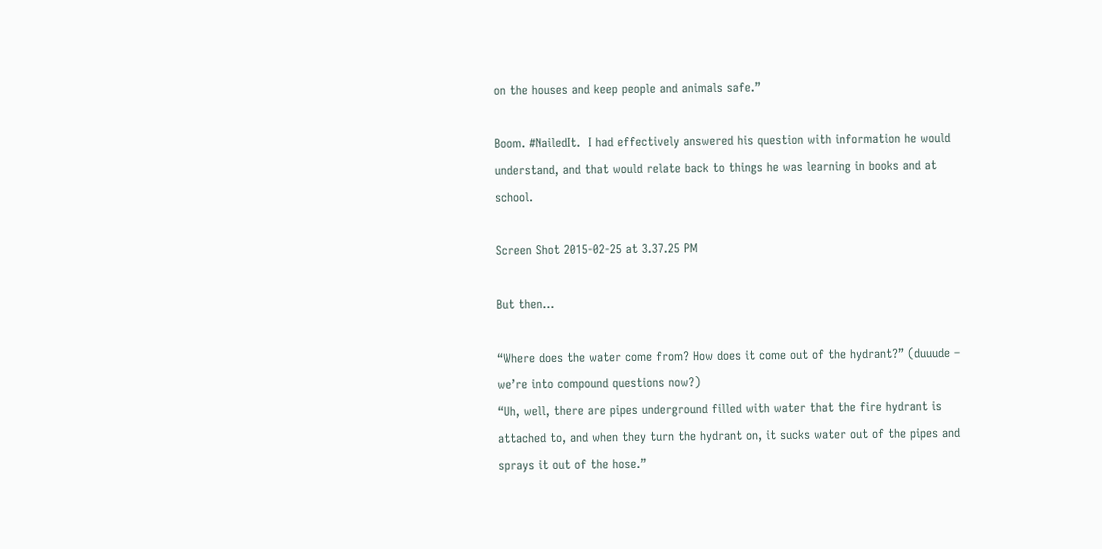on the houses and keep people and animals safe.”

Boom. #NailedIt.  I had effectively answered his question with information he would understand, and that would relate back to things he was learning in books and at school.

Screen Shot 2015-02-25 at 3.37.25 PM

But then…

“Where does the water come from? How does it come out of the hydrant?” (duuude – we’re into compound questions now?)
“Uh, well, there are pipes underground filled with water that the fire hydrant is attached to, and when they turn the hydrant on, it sucks water out of the pipes and sprays it out of the hose.”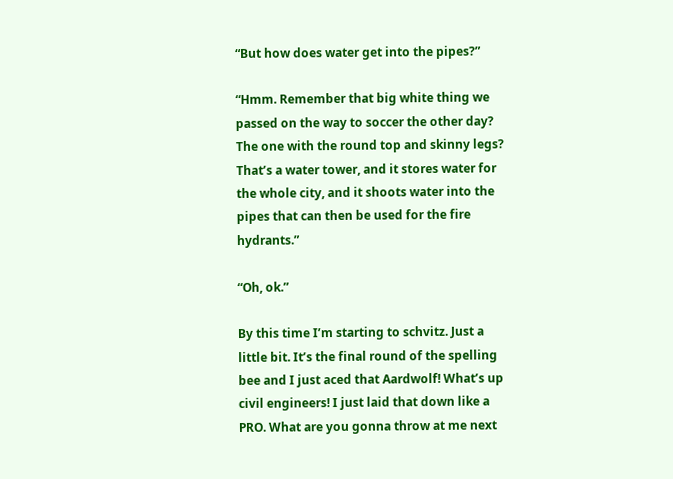“But how does water get into the pipes?”

“Hmm. Remember that big white thing we passed on the way to soccer the other day? The one with the round top and skinny legs? That’s a water tower, and it stores water for the whole city, and it shoots water into the pipes that can then be used for the fire hydrants.”

“Oh, ok.”

By this time I’m starting to schvitz. Just a little bit. It’s the final round of the spelling bee and I just aced that Aardwolf! What’s up civil engineers! I just laid that down like a PRO. What are you gonna throw at me next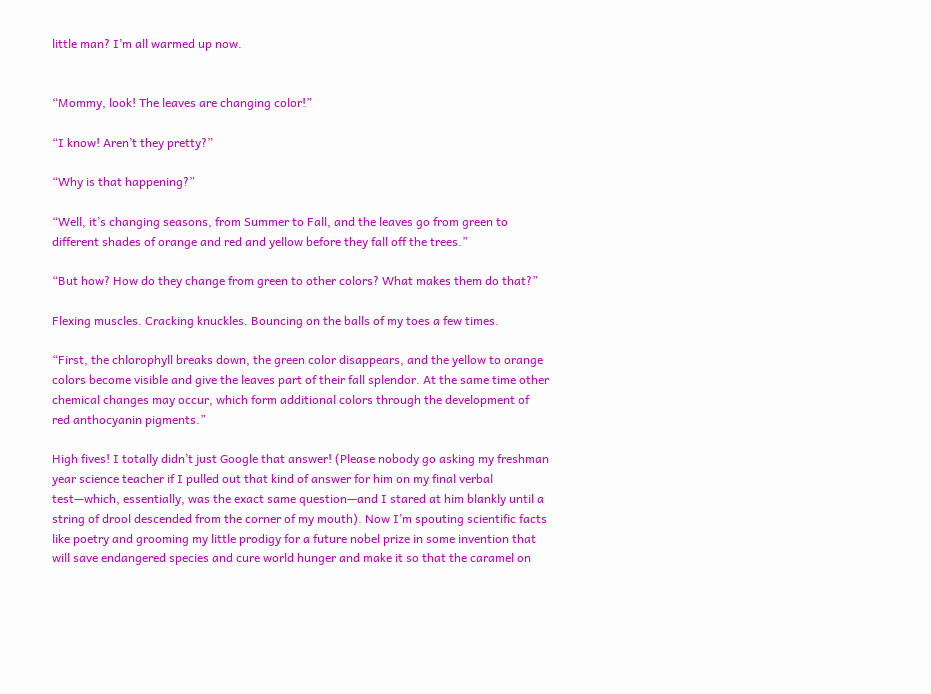little man? I’m all warmed up now.


“Mommy, look! The leaves are changing color!”

“I know! Aren’t they pretty?”

“Why is that happening?”

“Well, it’s changing seasons, from Summer to Fall, and the leaves go from green to different shades of orange and red and yellow before they fall off the trees.”

“But how? How do they change from green to other colors? What makes them do that?”

Flexing muscles. Cracking knuckles. Bouncing on the balls of my toes a few times.

“First, the chlorophyll breaks down, the green color disappears, and the yellow to orange colors become visible and give the leaves part of their fall splendor. At the same time other chemical changes may occur, which form additional colors through the development of red anthocyanin pigments.”

High fives! I totally didn’t just Google that answer! (Please nobody go asking my freshman year science teacher if I pulled out that kind of answer for him on my final verbal test—which, essentially, was the exact same question—and I stared at him blankly until a string of drool descended from the corner of my mouth). Now I’m spouting scientific facts like poetry and grooming my little prodigy for a future nobel prize in some invention that will save endangered species and cure world hunger and make it so that the caramel on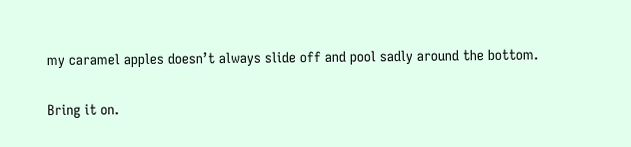my caramel apples doesn’t always slide off and pool sadly around the bottom.

Bring it on.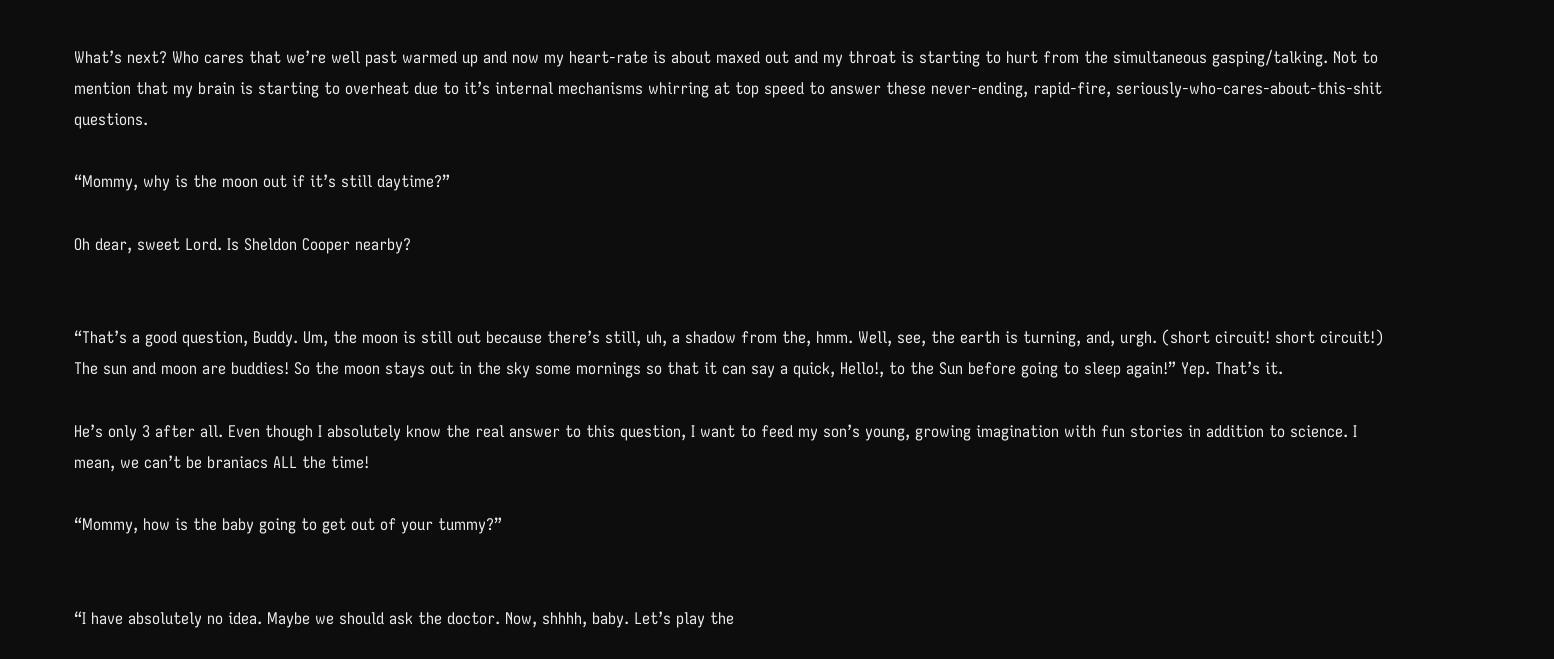What’s next? Who cares that we’re well past warmed up and now my heart-rate is about maxed out and my throat is starting to hurt from the simultaneous gasping/talking. Not to mention that my brain is starting to overheat due to it’s internal mechanisms whirring at top speed to answer these never-ending, rapid-fire, seriously-who-cares-about-this-shit questions.

“Mommy, why is the moon out if it’s still daytime?”

Oh dear, sweet Lord. Is Sheldon Cooper nearby?


“That’s a good question, Buddy. Um, the moon is still out because there’s still, uh, a shadow from the, hmm. Well, see, the earth is turning, and, urgh. (short circuit! short circuit!) The sun and moon are buddies! So the moon stays out in the sky some mornings so that it can say a quick, Hello!, to the Sun before going to sleep again!” Yep. That’s it.

He’s only 3 after all. Even though I absolutely know the real answer to this question, I want to feed my son’s young, growing imagination with fun stories in addition to science. I mean, we can’t be braniacs ALL the time!

“Mommy, how is the baby going to get out of your tummy?”


“I have absolutely no idea. Maybe we should ask the doctor. Now, shhhh, baby. Let’s play the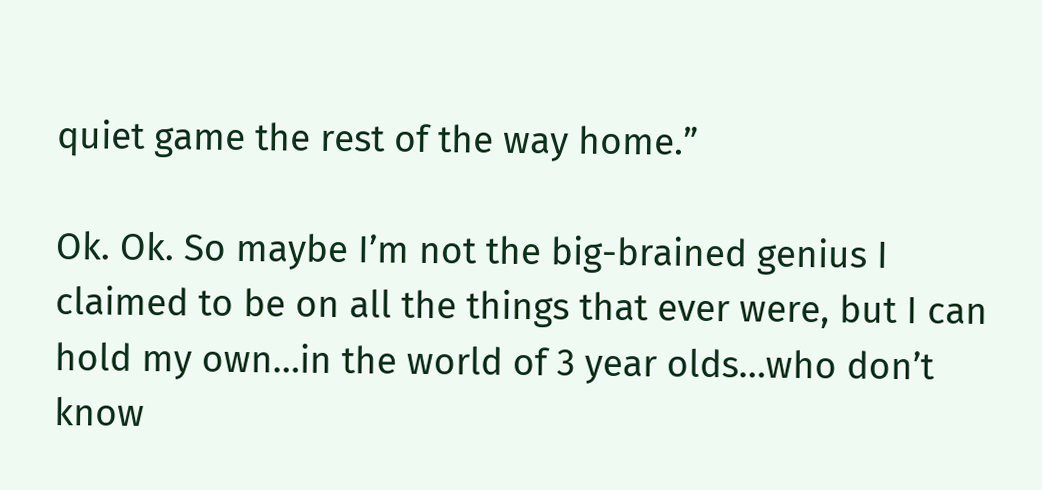quiet game the rest of the way home.”

Ok. Ok. So maybe I’m not the big-brained genius I claimed to be on all the things that ever were, but I can hold my own…in the world of 3 year olds…who don’t know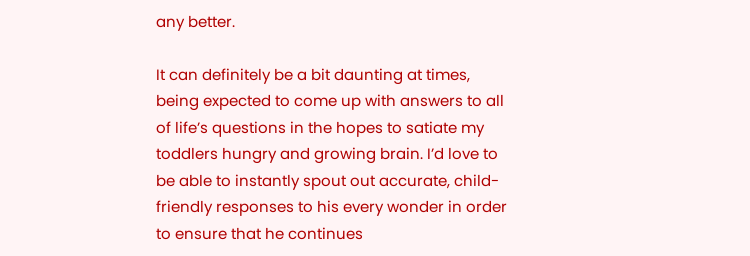any better.

It can definitely be a bit daunting at times, being expected to come up with answers to all of life’s questions in the hopes to satiate my toddlers hungry and growing brain. I’d love to be able to instantly spout out accurate, child-friendly responses to his every wonder in order to ensure that he continues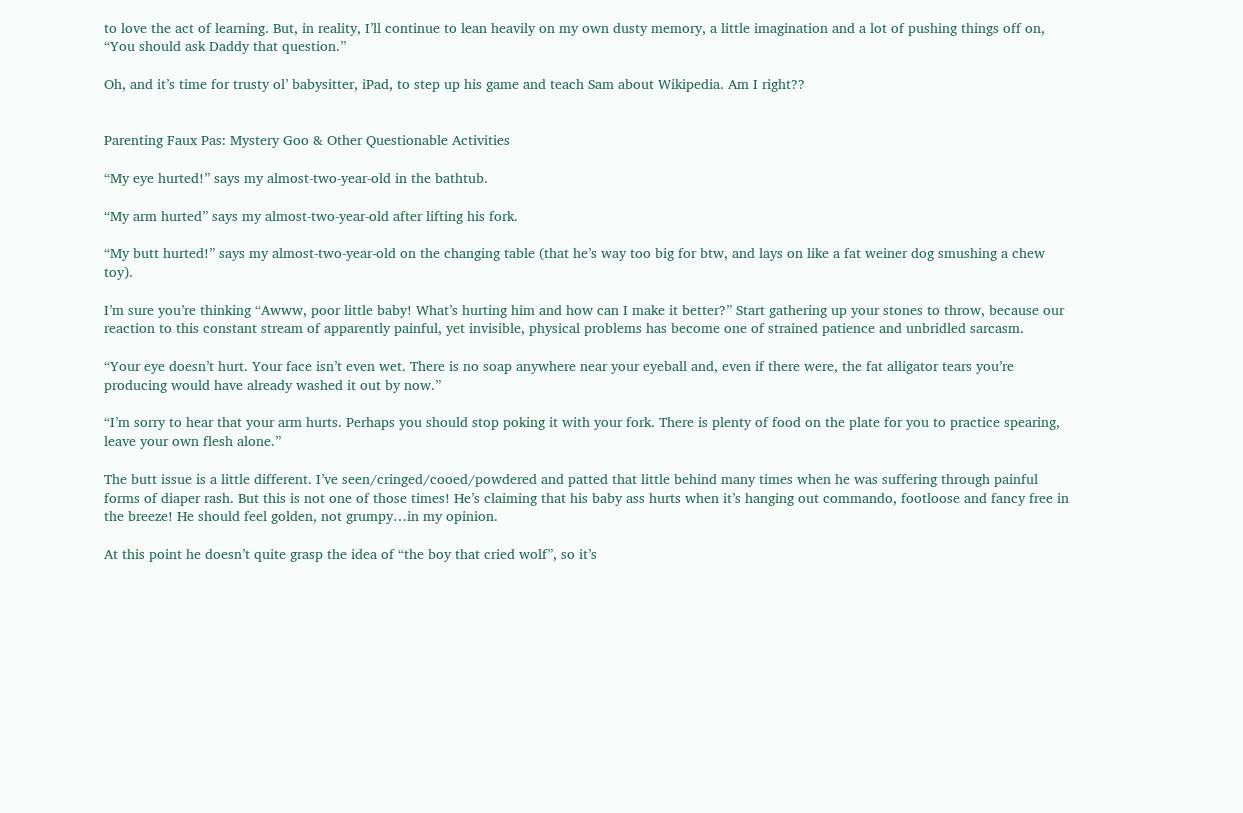to love the act of learning. But, in reality, I’ll continue to lean heavily on my own dusty memory, a little imagination and a lot of pushing things off on, “You should ask Daddy that question.”

Oh, and it’s time for trusty ol’ babysitter, iPad, to step up his game and teach Sam about Wikipedia. Am I right??


Parenting Faux Pas: Mystery Goo & Other Questionable Activities

“My eye hurted!” says my almost-two-year-old in the bathtub.

“My arm hurted” says my almost-two-year-old after lifting his fork.

“My butt hurted!” says my almost-two-year-old on the changing table (that he’s way too big for btw, and lays on like a fat weiner dog smushing a chew toy).

I’m sure you’re thinking “Awww, poor little baby! What’s hurting him and how can I make it better?” Start gathering up your stones to throw, because our reaction to this constant stream of apparently painful, yet invisible, physical problems has become one of strained patience and unbridled sarcasm.

“Your eye doesn’t hurt. Your face isn’t even wet. There is no soap anywhere near your eyeball and, even if there were, the fat alligator tears you’re producing would have already washed it out by now.”

“I’m sorry to hear that your arm hurts. Perhaps you should stop poking it with your fork. There is plenty of food on the plate for you to practice spearing, leave your own flesh alone.”

The butt issue is a little different. I’ve seen/cringed/cooed/powdered and patted that little behind many times when he was suffering through painful forms of diaper rash. But this is not one of those times! He’s claiming that his baby ass hurts when it’s hanging out commando, footloose and fancy free in the breeze! He should feel golden, not grumpy…in my opinion.

At this point he doesn’t quite grasp the idea of “the boy that cried wolf”, so it’s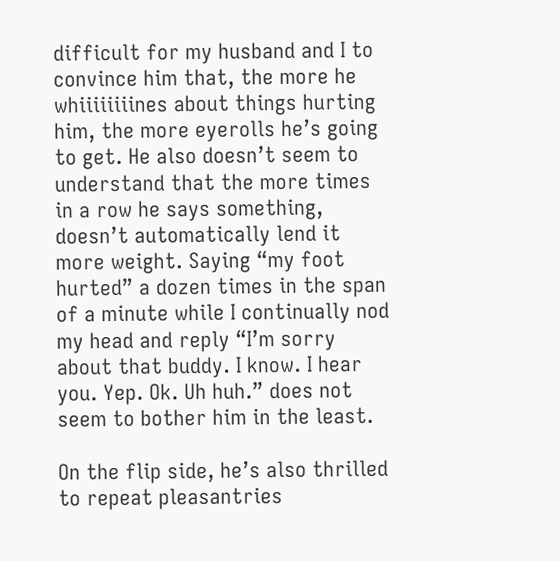difficult for my husband and I to convince him that, the more he whiiiiiiiines about things hurting him, the more eyerolls he’s going to get. He also doesn’t seem to understand that the more times in a row he says something, doesn’t automatically lend it more weight. Saying “my foot hurted” a dozen times in the span of a minute while I continually nod my head and reply “I’m sorry about that buddy. I know. I hear you. Yep. Ok. Uh huh.” does not seem to bother him in the least.

On the flip side, he’s also thrilled to repeat pleasantries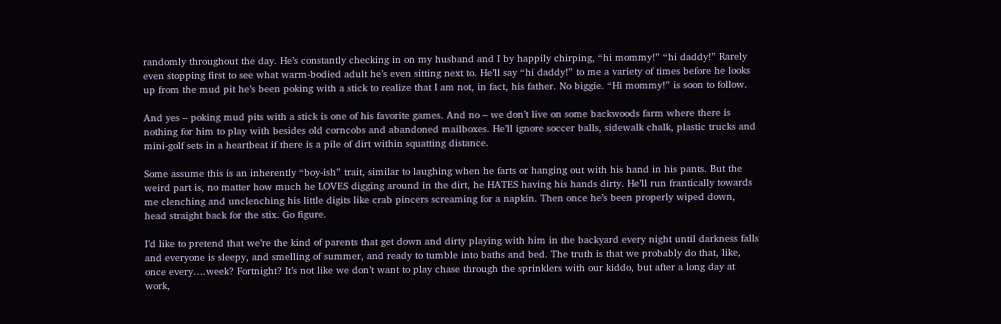randomly throughout the day. He’s constantly checking in on my husband and I by happily chirping, “hi mommy!” “hi daddy!” Rarely even stopping first to see what warm-bodied adult he’s even sitting next to. He’ll say “hi daddy!” to me a variety of times before he looks up from the mud pit he’s been poking with a stick to realize that I am not, in fact, his father. No biggie. “Hi mommy!” is soon to follow.

And yes – poking mud pits with a stick is one of his favorite games. And no – we don’t live on some backwoods farm where there is nothing for him to play with besides old corncobs and abandoned mailboxes. He’ll ignore soccer balls, sidewalk chalk, plastic trucks and mini-golf sets in a heartbeat if there is a pile of dirt within squatting distance.

Some assume this is an inherently “boy-ish” trait, similar to laughing when he farts or hanging out with his hand in his pants. But the weird part is, no matter how much he LOVES digging around in the dirt, he HATES having his hands dirty. He’ll run frantically towards me clenching and unclenching his little digits like crab pincers screaming for a napkin. Then once he’s been properly wiped down, head straight back for the stix. Go figure.

I’d like to pretend that we’re the kind of parents that get down and dirty playing with him in the backyard every night until darkness falls and everyone is sleepy, and smelling of summer, and ready to tumble into baths and bed. The truth is that we probably do that, like, once every….week? Fortnight? It’s not like we don’t want to play chase through the sprinklers with our kiddo, but after a long day at work,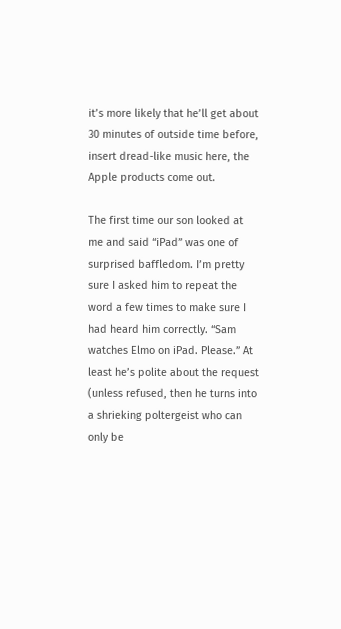it’s more likely that he’ll get about 30 minutes of outside time before, insert dread-like music here, the Apple products come out.

The first time our son looked at me and said “iPad” was one of surprised baffledom. I’m pretty sure I asked him to repeat the word a few times to make sure I had heard him correctly. “Sam watches Elmo on iPad. Please.” At least he’s polite about the request (unless refused, then he turns into a shrieking poltergeist who can only be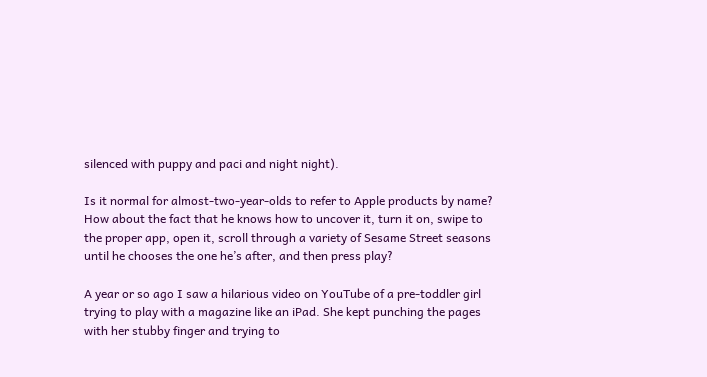silenced with puppy and paci and night night).

Is it normal for almost-two-year-olds to refer to Apple products by name? How about the fact that he knows how to uncover it, turn it on, swipe to the proper app, open it, scroll through a variety of Sesame Street seasons until he chooses the one he’s after, and then press play?

A year or so ago I saw a hilarious video on YouTube of a pre-toddler girl trying to play with a magazine like an iPad. She kept punching the pages with her stubby finger and trying to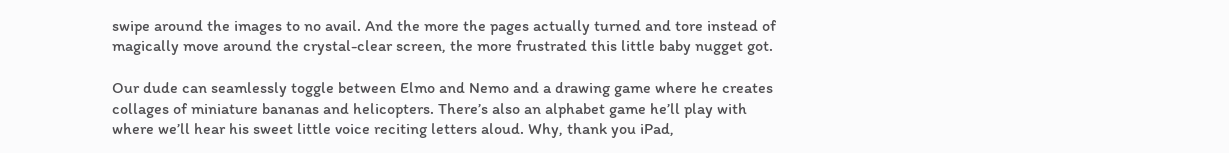swipe around the images to no avail. And the more the pages actually turned and tore instead of magically move around the crystal-clear screen, the more frustrated this little baby nugget got.

Our dude can seamlessly toggle between Elmo and Nemo and a drawing game where he creates collages of miniature bananas and helicopters. There’s also an alphabet game he’ll play with where we’ll hear his sweet little voice reciting letters aloud. Why, thank you iPad,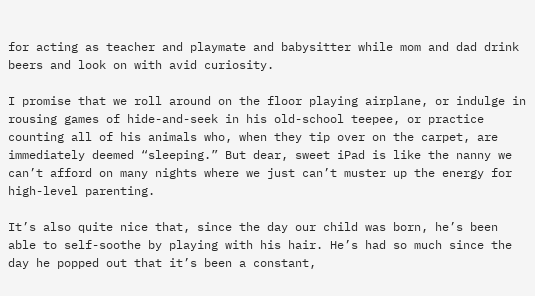for acting as teacher and playmate and babysitter while mom and dad drink beers and look on with avid curiosity.

I promise that we roll around on the floor playing airplane, or indulge in rousing games of hide-and-seek in his old-school teepee, or practice counting all of his animals who, when they tip over on the carpet, are immediately deemed “sleeping.” But dear, sweet iPad is like the nanny we can’t afford on many nights where we just can’t muster up the energy for high-level parenting.

It’s also quite nice that, since the day our child was born, he’s been able to self-soothe by playing with his hair. He’s had so much since the day he popped out that it’s been a constant,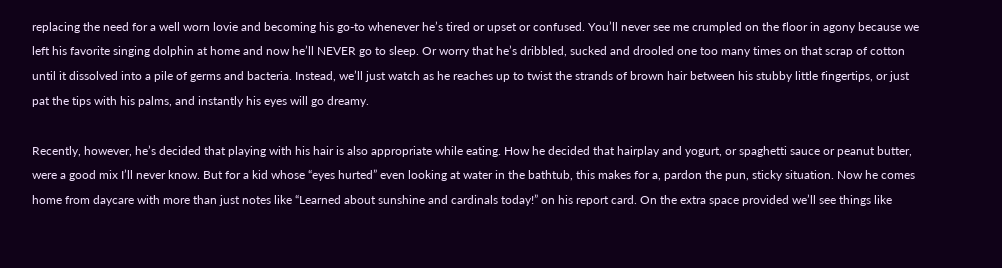replacing the need for a well worn lovie and becoming his go-to whenever he’s tired or upset or confused. You’ll never see me crumpled on the floor in agony because we left his favorite singing dolphin at home and now he’ll NEVER go to sleep. Or worry that he’s dribbled, sucked and drooled one too many times on that scrap of cotton until it dissolved into a pile of germs and bacteria. Instead, we’ll just watch as he reaches up to twist the strands of brown hair between his stubby little fingertips, or just pat the tips with his palms, and instantly his eyes will go dreamy.

Recently, however, he’s decided that playing with his hair is also appropriate while eating. How he decided that hairplay and yogurt, or spaghetti sauce or peanut butter, were a good mix I’ll never know. But for a kid whose “eyes hurted” even looking at water in the bathtub, this makes for a, pardon the pun, sticky situation. Now he comes home from daycare with more than just notes like “Learned about sunshine and cardinals today!” on his report card. On the extra space provided we’ll see things like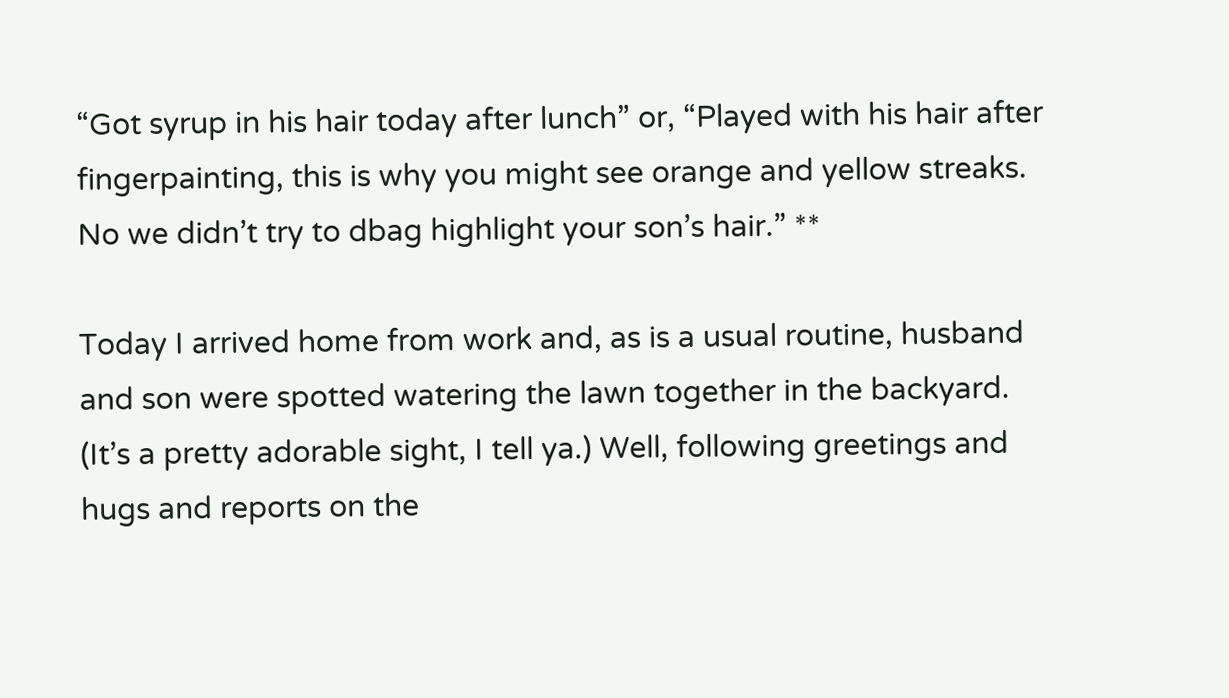“Got syrup in his hair today after lunch” or, “Played with his hair after fingerpainting, this is why you might see orange and yellow streaks. No we didn’t try to dbag highlight your son’s hair.” **

Today I arrived home from work and, as is a usual routine, husband and son were spotted watering the lawn together in the backyard. (It’s a pretty adorable sight, I tell ya.) Well, following greetings and hugs and reports on the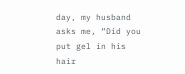day, my husband asks me, “Did you put gel in his hair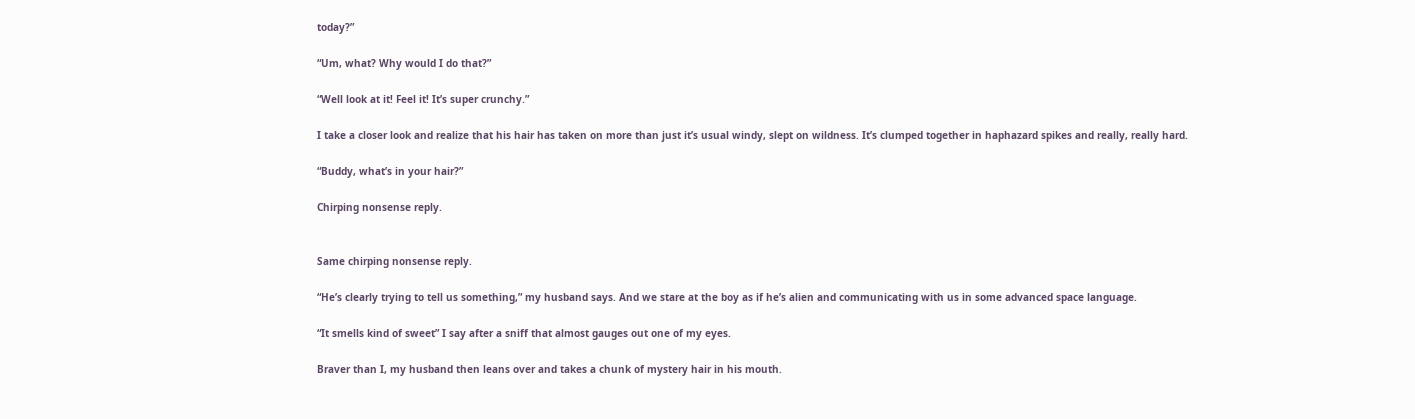today?”

“Um, what? Why would I do that?”

“Well look at it! Feel it! It’s super crunchy.”

I take a closer look and realize that his hair has taken on more than just it’s usual windy, slept on wildness. It’s clumped together in haphazard spikes and really, really hard.

“Buddy, what’s in your hair?”

Chirping nonsense reply.


Same chirping nonsense reply.

“He’s clearly trying to tell us something,” my husband says. And we stare at the boy as if he’s alien and communicating with us in some advanced space language.

“It smells kind of sweet” I say after a sniff that almost gauges out one of my eyes.

Braver than I, my husband then leans over and takes a chunk of mystery hair in his mouth.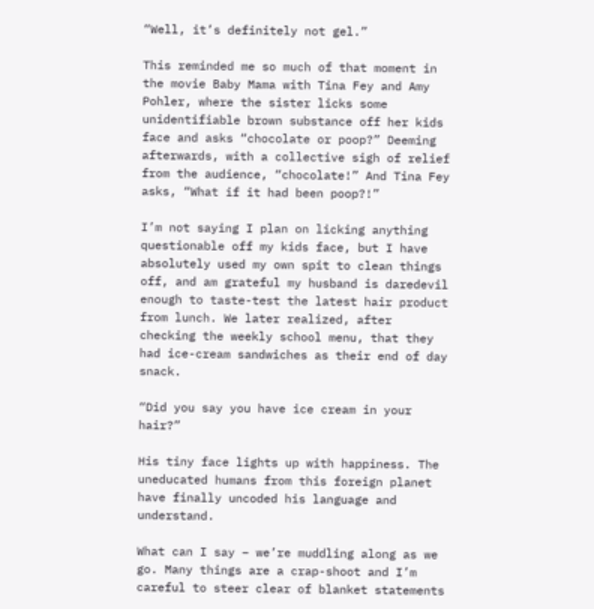“Well, it’s definitely not gel.”

This reminded me so much of that moment in the movie Baby Mama with Tina Fey and Amy Pohler, where the sister licks some unidentifiable brown substance off her kids face and asks “chocolate or poop?” Deeming afterwards, with a collective sigh of relief from the audience, “chocolate!” And Tina Fey asks, “What if it had been poop?!”

I’m not saying I plan on licking anything questionable off my kids face, but I have absolutely used my own spit to clean things off, and am grateful my husband is daredevil enough to taste-test the latest hair product from lunch. We later realized, after checking the weekly school menu, that they had ice-cream sandwiches as their end of day snack.

“Did you say you have ice cream in your hair?”

His tiny face lights up with happiness. The uneducated humans from this foreign planet have finally uncoded his language and understand.

What can I say – we’re muddling along as we go. Many things are a crap-shoot and I’m careful to steer clear of blanket statements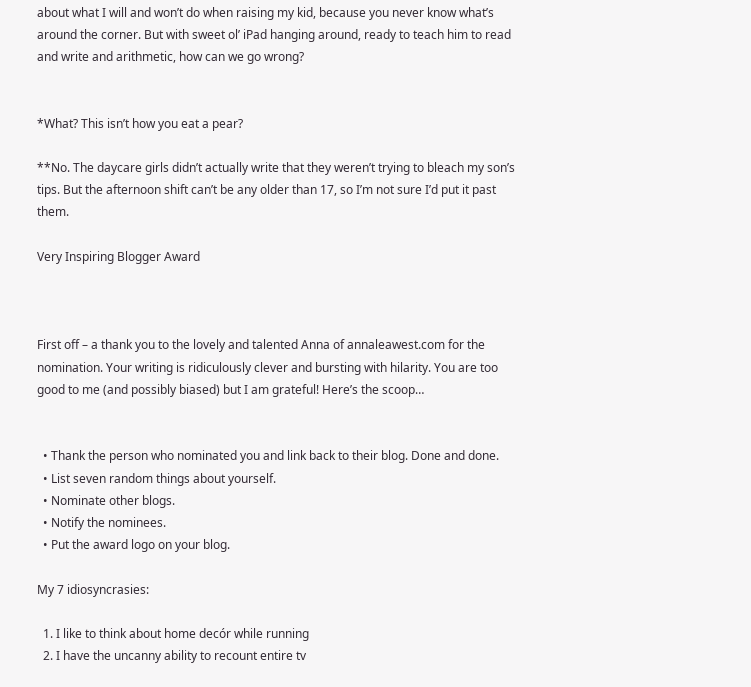about what I will and won’t do when raising my kid, because you never know what’s around the corner. But with sweet ol’ iPad hanging around, ready to teach him to read and write and arithmetic, how can we go wrong?


*What? This isn’t how you eat a pear?

**No. The daycare girls didn’t actually write that they weren’t trying to bleach my son’s tips. But the afternoon shift can’t be any older than 17, so I’m not sure I’d put it past them.

Very Inspiring Blogger Award



First off – a thank you to the lovely and talented Anna of annaleawest.com for the nomination. Your writing is ridiculously clever and bursting with hilarity. You are too good to me (and possibly biased) but I am grateful! Here’s the scoop…


  • Thank the person who nominated you and link back to their blog. Done and done.
  • List seven random things about yourself.
  • Nominate other blogs.
  • Notify the nominees.
  • Put the award logo on your blog.

My 7 idiosyncrasies:

  1. I like to think about home decór while running
  2. I have the uncanny ability to recount entire tv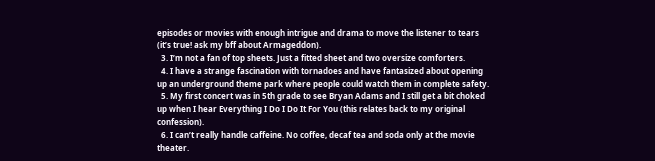episodes or movies with enough intrigue and drama to move the listener to tears (it’s true! ask my bff about Armageddon).
  3. I’m not a fan of top sheets. Just a fitted sheet and two oversize comforters.
  4. I have a strange fascination with tornadoes and have fantasized about opening up an underground theme park where people could watch them in complete safety.
  5. My first concert was in 5th grade to see Bryan Adams and I still get a bit choked up when I hear Everything I Do I Do It For You (this relates back to my original confession).
  6. I can’t really handle caffeine. No coffee, decaf tea and soda only at the movie theater.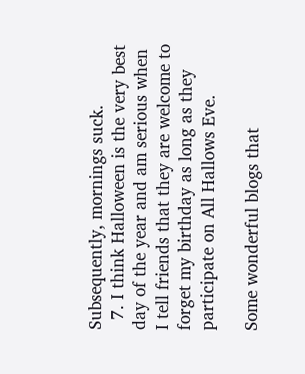Subsequently, mornings suck.
  7. I think Halloween is the very best day of the year and am serious when I tell friends that they are welcome to forget my birthday as long as they participate on All Hallows Eve.

Some wonderful blogs that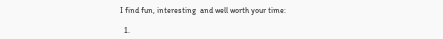I find fun, interesting  and well worth your time:

  1.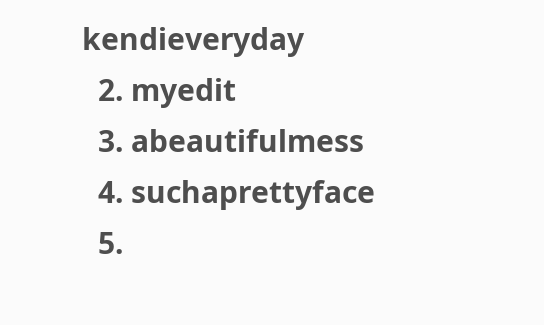kendieveryday
  2. myedit
  3. abeautifulmess
  4. suchaprettyface
  5.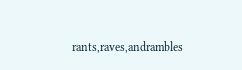rants,raves,andrambles